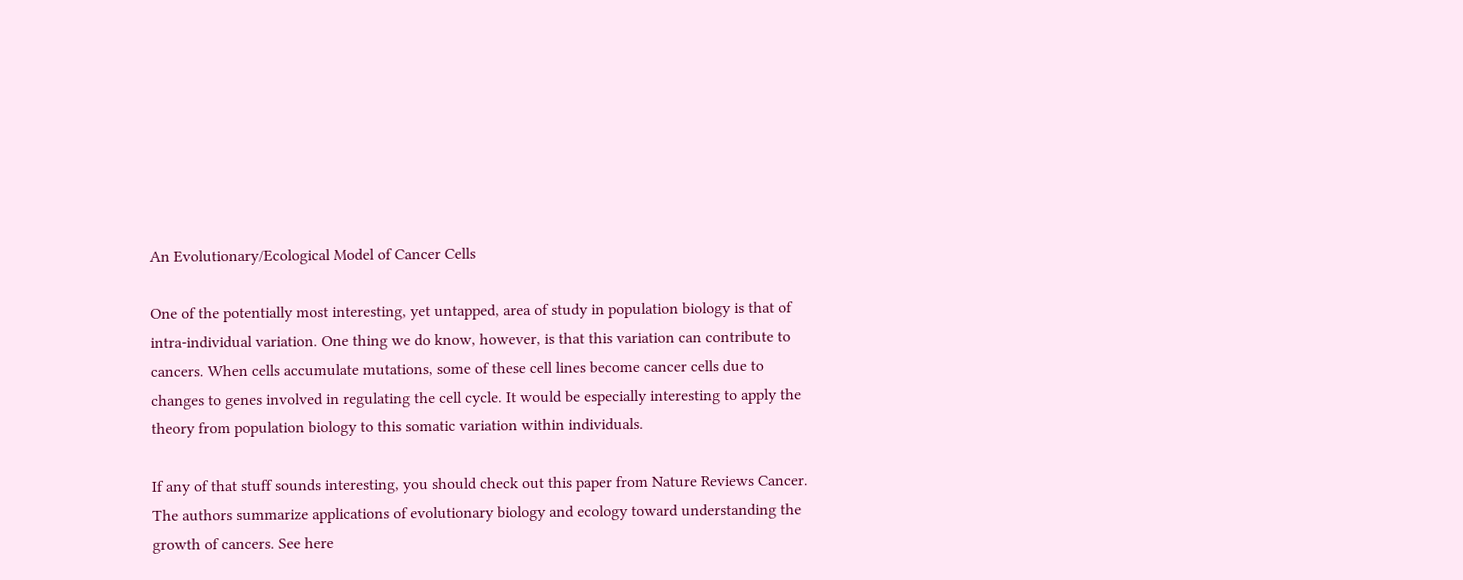An Evolutionary/Ecological Model of Cancer Cells

One of the potentially most interesting, yet untapped, area of study in population biology is that of intra-individual variation. One thing we do know, however, is that this variation can contribute to cancers. When cells accumulate mutations, some of these cell lines become cancer cells due to changes to genes involved in regulating the cell cycle. It would be especially interesting to apply the theory from population biology to this somatic variation within individuals.

If any of that stuff sounds interesting, you should check out this paper from Nature Reviews Cancer. The authors summarize applications of evolutionary biology and ecology toward understanding the growth of cancers. See here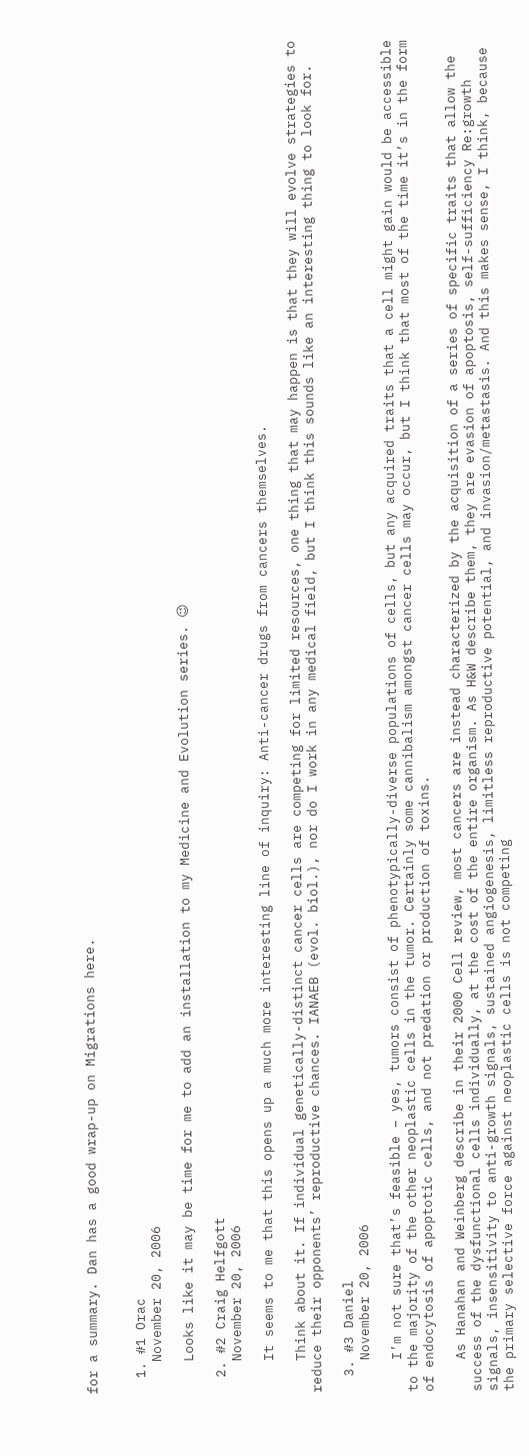for a summary. Dan has a good wrap-up on Migrations here.


  1. #1 Orac
    November 20, 2006

    Looks like it may be time for me to add an installation to my Medicine and Evolution series. 😉

  2. #2 Craig Helfgott
    November 20, 2006

    It seems to me that this opens up a much more interesting line of inquiry: Anti-cancer drugs from cancers themselves.

    Think about it. If individual genetically-distinct cancer cells are competing for limited resources, one thing that may happen is that they will evolve strategies to reduce their opponents’ reproductive chances. IANAEB (evol. biol.), nor do I work in any medical field, but I think this sounds like an interesting thing to look for.

  3. #3 Daniel
    November 20, 2006

    I’m not sure that’s feasible – yes, tumors consist of phenotypically-diverse populations of cells, but any acquired traits that a cell might gain would be accessible to the majority of the other neoplastic cells in the tumor. Certainly some cannibalism amongst cancer cells may occur, but I think that most of the time it’s in the form of endocytosis of apoptotic cells, and not predation or production of toxins.

    As Hanahan and Weinberg describe in their 2000 Cell review, most cancers are instead characterized by the acquisition of a series of specific traits that allow the success of the dysfunctional cells individually, at the cost of the entire organism. As H&W describe them, they are evasion of apoptosis, self-sufficiency Re:growth signals, insensitivity to anti-growth signals, sustained angiogenesis, limitless reproductive potential, and invasion/metastasis. And this makes sense, I think, because the primary selective force against neoplastic cells is not competing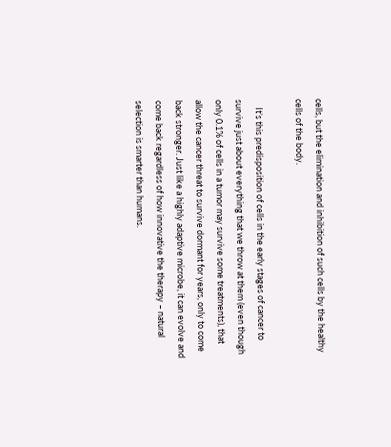cells, but the elimination and inhibition of such cells by the healthy cells of the body.

    It’s this predisposition of cells in the early stages of cancer to survive just about everything that we throw at them (even though only 0.1% of cells in a tumor may survive some treatments), that allow the cancer threat to survive dormant for years, only to come back stronger. Just like a highly adaptive microbe, it can evolve and come back regardless of how innovative the therapy – natural selection is smarter than humans.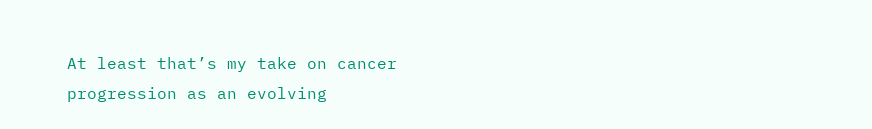At least that’s my take on cancer progression as an evolving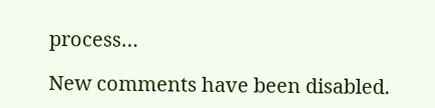process…

New comments have been disabled.